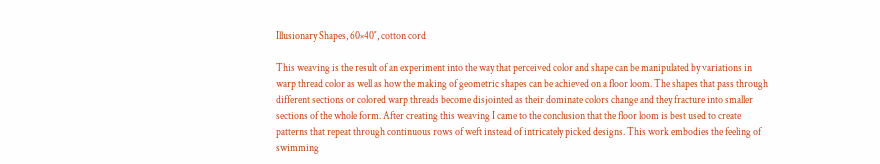Illusionary Shapes, 60×40″, cotton cord

This weaving is the result of an experiment into the way that perceived color and shape can be manipulated by variations in warp thread color as well as how the making of geometric shapes can be achieved on a floor loom. The shapes that pass through different sections or colored warp threads become disjointed as their dominate colors change and they fracture into smaller sections of the whole form. After creating this weaving I came to the conclusion that the floor loom is best used to create patterns that repeat through continuous rows of weft instead of intricately picked designs. This work embodies the feeling of swimming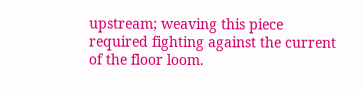upstream; weaving this piece required fighting against the current of the floor loom.